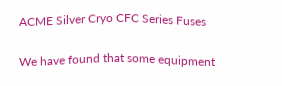ACME Silver Cryo CFC Series Fuses

We have found that some equipment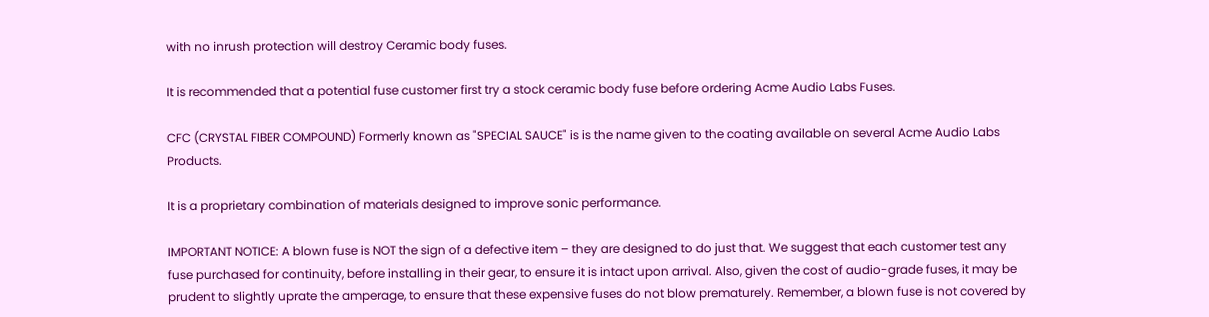with no inrush protection will destroy Ceramic body fuses.

It is recommended that a potential fuse customer first try a stock ceramic body fuse before ordering Acme Audio Labs Fuses.

CFC (CRYSTAL FIBER COMPOUND) Formerly known as "SPECIAL SAUCE" is is the name given to the coating available on several Acme Audio Labs Products.

It is a proprietary combination of materials designed to improve sonic performance.

IMPORTANT NOTICE: A blown fuse is NOT the sign of a defective item – they are designed to do just that. We suggest that each customer test any fuse purchased for continuity, before installing in their gear, to ensure it is intact upon arrival. Also, given the cost of audio-grade fuses, it may be prudent to slightly uprate the amperage, to ensure that these expensive fuses do not blow prematurely. Remember, a blown fuse is not covered by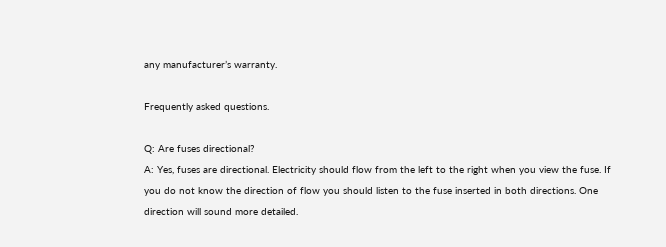any manufacturer’s warranty.

Frequently asked questions.

Q: Are fuses directional?
A: Yes, fuses are directional. Electricity should flow from the left to the right when you view the fuse. If you do not know the direction of flow you should listen to the fuse inserted in both directions. One direction will sound more detailed.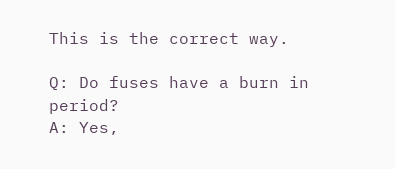This is the correct way.

Q: Do fuses have a burn in period?
A: Yes,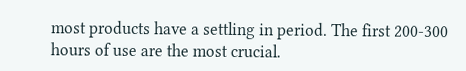most products have a settling in period. The first 200-300 hours of use are the most crucial.